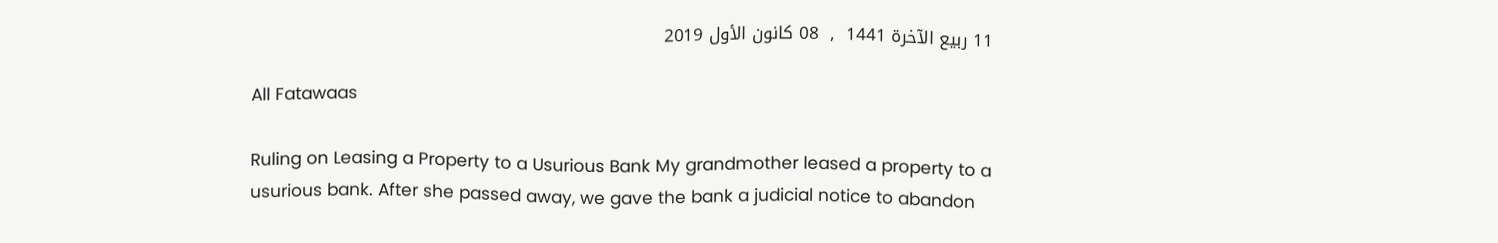11 ربيع الآخرة 1441  ,  08 كانون الأول 2019

All Fatawaas

Ruling on Leasing a Property to a Usurious Bank My grandmother leased a property to a usurious bank. After she passed away, we gave the bank a judicial notice to abandon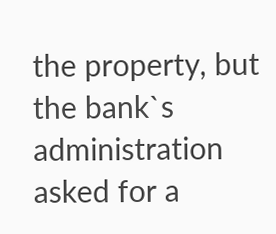the property, but the bank`s administration asked for a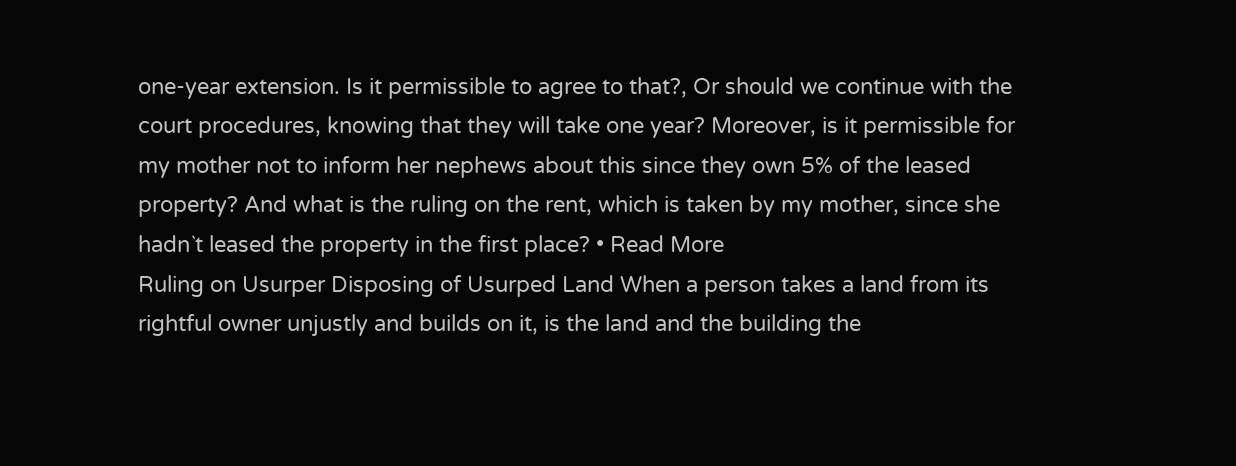one-year extension. Is it permissible to agree to that?, Or should we continue with the court procedures, knowing that they will take one year? Moreover, is it permissible for my mother not to inform her nephews about this since they own 5% of the leased property? And what is the ruling on the rent, which is taken by my mother, since she hadn`t leased the property in the first place? • Read More
Ruling on Usurper Disposing of Usurped Land When a person takes a land from its rightful owner unjustly and builds on it, is the land and the building the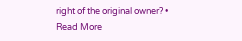right of the original owner? • Read More